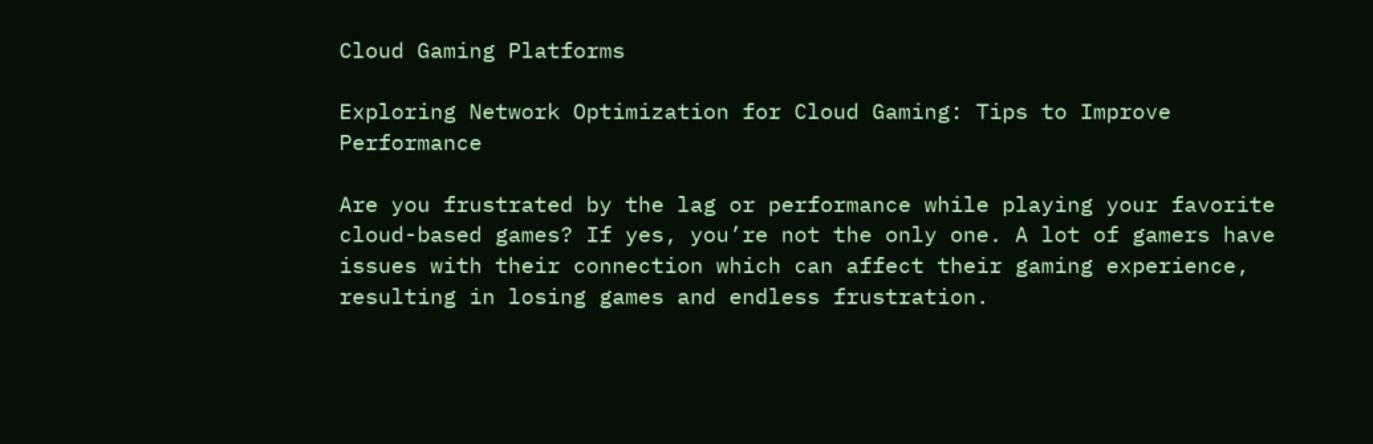Cloud Gaming Platforms

Exploring Network Optimization for Cloud Gaming: Tips to Improve Performance

Are you frustrated by the lag or performance while playing your favorite cloud-based games? If yes, you’re not the only one. A lot of gamers have issues with their connection which can affect their gaming experience, resulting in losing games and endless frustration.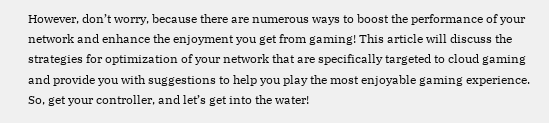However, don’t worry, because there are numerous ways to boost the performance of your network and enhance the enjoyment you get from gaming! This article will discuss the strategies for optimization of your network that are specifically targeted to cloud gaming and provide you with suggestions to help you play the most enjoyable gaming experience. So, get your controller, and let’s get into the water!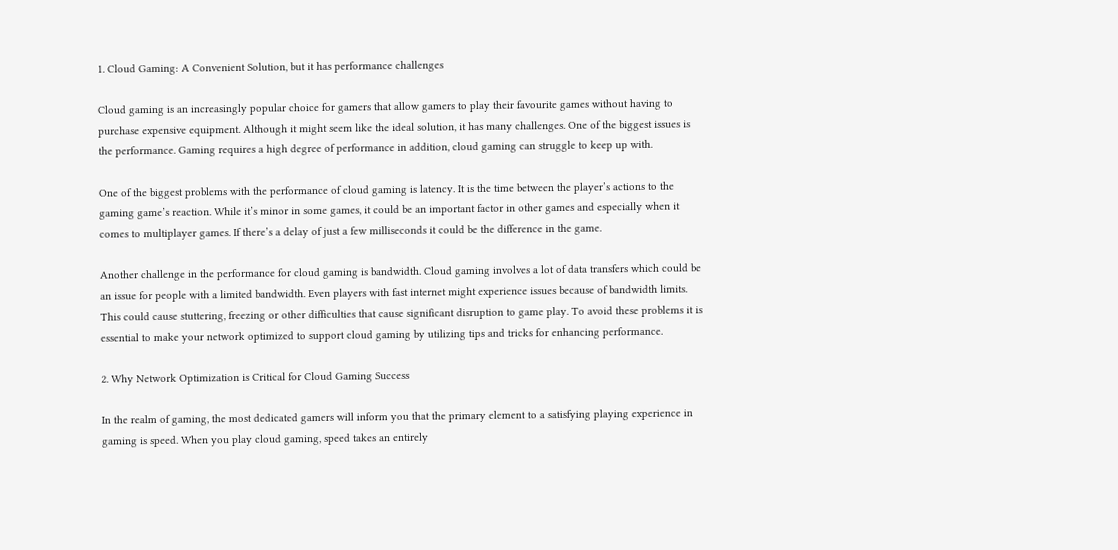1. Cloud Gaming: A Convenient Solution, but it has performance challenges

Cloud gaming is an increasingly popular choice for gamers that allow gamers to play their favourite games without having to purchase expensive equipment. Although it might seem like the ideal solution, it has many challenges. One of the biggest issues is the performance. Gaming requires a high degree of performance in addition, cloud gaming can struggle to keep up with.

One of the biggest problems with the performance of cloud gaming is latency. It is the time between the player’s actions to the gaming game’s reaction. While it’s minor in some games, it could be an important factor in other games and especially when it comes to multiplayer games. If there’s a delay of just a few milliseconds it could be the difference in the game.

Another challenge in the performance for cloud gaming is bandwidth. Cloud gaming involves a lot of data transfers which could be an issue for people with a limited bandwidth. Even players with fast internet might experience issues because of bandwidth limits. This could cause stuttering, freezing or other difficulties that cause significant disruption to game play. To avoid these problems it is essential to make your network optimized to support cloud gaming by utilizing tips and tricks for enhancing performance.

2. Why Network Optimization is Critical for Cloud Gaming Success

In the realm of gaming, the most dedicated gamers will inform you that the primary element to a satisfying playing experience in gaming is speed. When you play cloud gaming, speed takes an entirely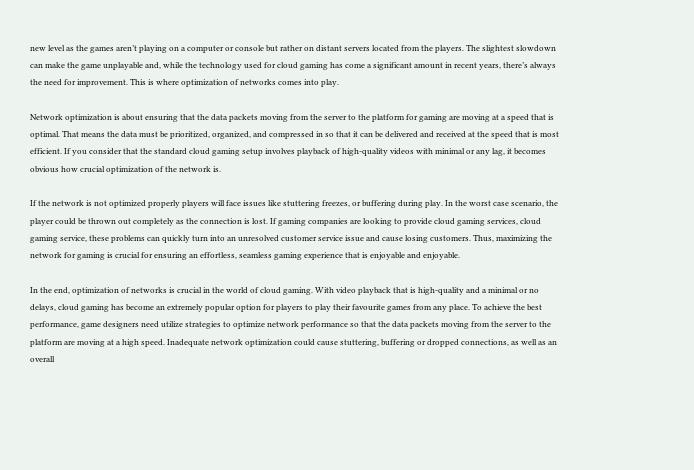new level as the games aren’t playing on a computer or console but rather on distant servers located from the players. The slightest slowdown can make the game unplayable and, while the technology used for cloud gaming has come a significant amount in recent years, there’s always the need for improvement. This is where optimization of networks comes into play.

Network optimization is about ensuring that the data packets moving from the server to the platform for gaming are moving at a speed that is optimal. That means the data must be prioritized, organized, and compressed in so that it can be delivered and received at the speed that is most efficient. If you consider that the standard cloud gaming setup involves playback of high-quality videos with minimal or any lag, it becomes obvious how crucial optimization of the network is.

If the network is not optimized properly players will face issues like stuttering freezes, or buffering during play. In the worst case scenario, the player could be thrown out completely as the connection is lost. If gaming companies are looking to provide cloud gaming services, cloud gaming service, these problems can quickly turn into an unresolved customer service issue and cause losing customers. Thus, maximizing the network for gaming is crucial for ensuring an effortless, seamless gaming experience that is enjoyable and enjoyable.

In the end, optimization of networks is crucial in the world of cloud gaming. With video playback that is high-quality and a minimal or no delays, cloud gaming has become an extremely popular option for players to play their favourite games from any place. To achieve the best performance, game designers need utilize strategies to optimize network performance so that the data packets moving from the server to the platform are moving at a high speed. Inadequate network optimization could cause stuttering, buffering or dropped connections, as well as an overall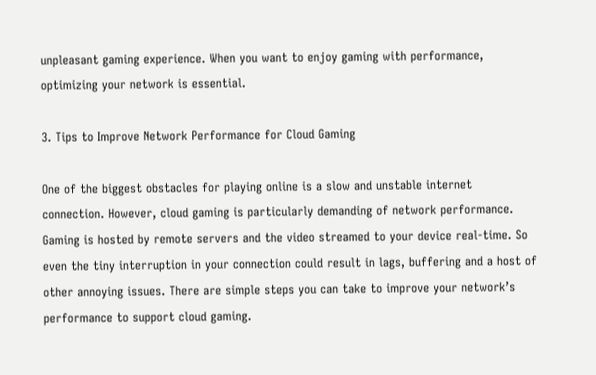unpleasant gaming experience. When you want to enjoy gaming with performance, optimizing your network is essential.

3. Tips to Improve Network Performance for Cloud Gaming

One of the biggest obstacles for playing online is a slow and unstable internet connection. However, cloud gaming is particularly demanding of network performance. Gaming is hosted by remote servers and the video streamed to your device real-time. So even the tiny interruption in your connection could result in lags, buffering and a host of other annoying issues. There are simple steps you can take to improve your network’s performance to support cloud gaming.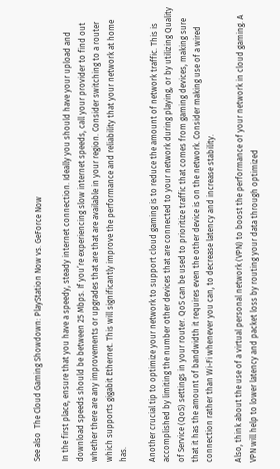See also  The Cloud Gaming Showdown: PlayStation Now vs. GeForce Now

In the first place, ensure that you have a speedy, steady internet connection. Ideally you should have your upload and download speeds should be between 25 Mbps. If you’re experiencing slow internet speeds, call your provider to find out whether there are any improvements or upgrades that are that are available in your region. Consider switching to a router which supports gigabit Ethernet. This will significantly improve the performance and reliability that your network at home has.

Another crucial tip to optimize your network to support cloud gaming is to reduce the amount of network traffic. This is accomplished by limiting the number other devices that are connected to your network during playing, or by utilizing Quality of Service (QoS) settings in your router. QoS can be used to prioritize traffic that comes from gaming devices, making sure that it has the amount of bandwidth it requires even the other device is on the network. Consider making use of a wired connection rather than Wi-Fi whenever you can, to decrease latency and increase stability.

Also, think about the use of a virtual personal network (VPN) to boost the performance of your network in cloud gaming. A VPN will help to lower latency and packet loss by routing your data through optimized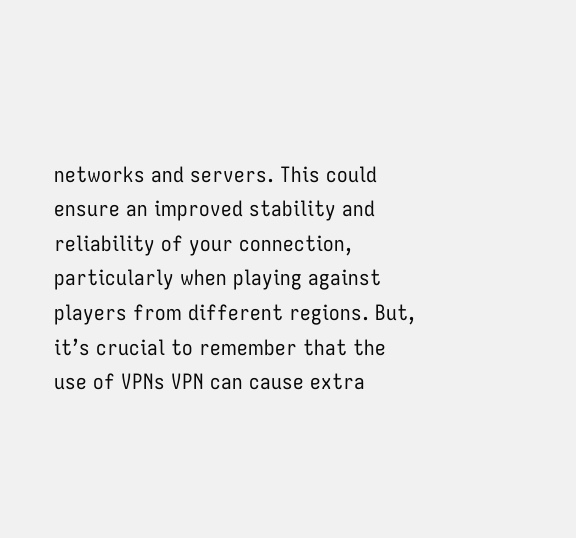networks and servers. This could ensure an improved stability and reliability of your connection, particularly when playing against players from different regions. But, it’s crucial to remember that the use of VPNs VPN can cause extra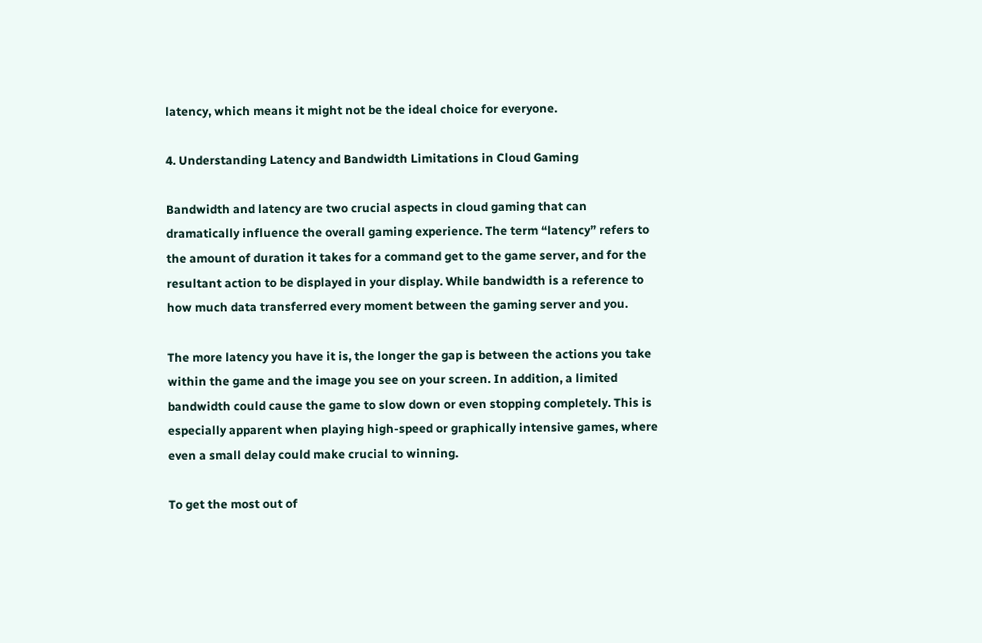latency, which means it might not be the ideal choice for everyone.

4. Understanding Latency and Bandwidth Limitations in Cloud Gaming

Bandwidth and latency are two crucial aspects in cloud gaming that can dramatically influence the overall gaming experience. The term “latency” refers to the amount of duration it takes for a command get to the game server, and for the resultant action to be displayed in your display. While bandwidth is a reference to how much data transferred every moment between the gaming server and you.

The more latency you have it is, the longer the gap is between the actions you take within the game and the image you see on your screen. In addition, a limited bandwidth could cause the game to slow down or even stopping completely. This is especially apparent when playing high-speed or graphically intensive games, where even a small delay could make crucial to winning.

To get the most out of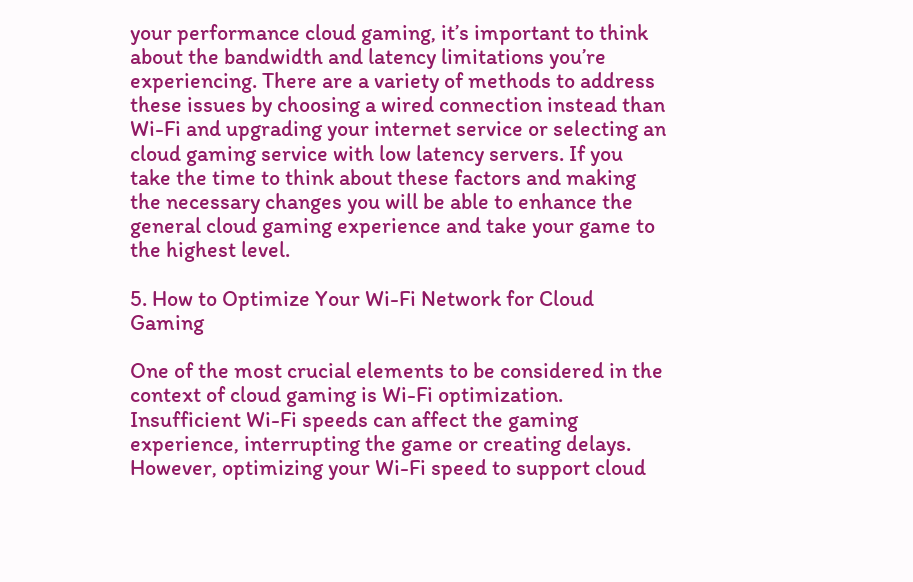your performance cloud gaming, it’s important to think about the bandwidth and latency limitations you’re experiencing. There are a variety of methods to address these issues by choosing a wired connection instead than Wi-Fi and upgrading your internet service or selecting an cloud gaming service with low latency servers. If you take the time to think about these factors and making the necessary changes you will be able to enhance the general cloud gaming experience and take your game to the highest level.

5. How to Optimize Your Wi-Fi Network for Cloud Gaming

One of the most crucial elements to be considered in the context of cloud gaming is Wi-Fi optimization. Insufficient Wi-Fi speeds can affect the gaming experience, interrupting the game or creating delays. However, optimizing your Wi-Fi speed to support cloud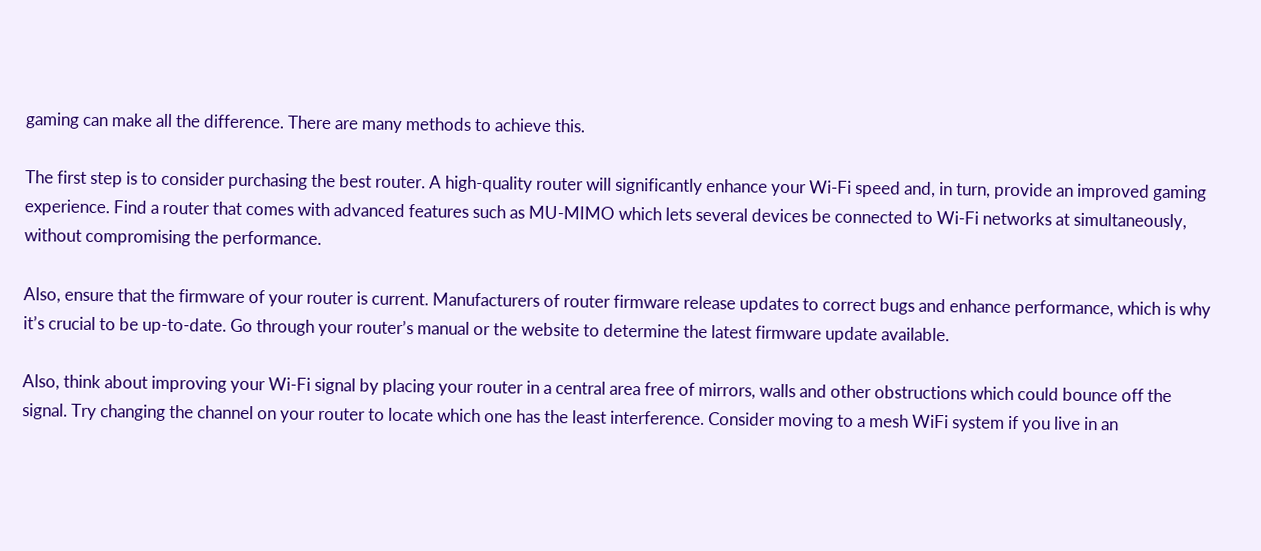gaming can make all the difference. There are many methods to achieve this.

The first step is to consider purchasing the best router. A high-quality router will significantly enhance your Wi-Fi speed and, in turn, provide an improved gaming experience. Find a router that comes with advanced features such as MU-MIMO which lets several devices be connected to Wi-Fi networks at simultaneously, without compromising the performance.

Also, ensure that the firmware of your router is current. Manufacturers of router firmware release updates to correct bugs and enhance performance, which is why it’s crucial to be up-to-date. Go through your router’s manual or the website to determine the latest firmware update available.

Also, think about improving your Wi-Fi signal by placing your router in a central area free of mirrors, walls and other obstructions which could bounce off the signal. Try changing the channel on your router to locate which one has the least interference. Consider moving to a mesh WiFi system if you live in an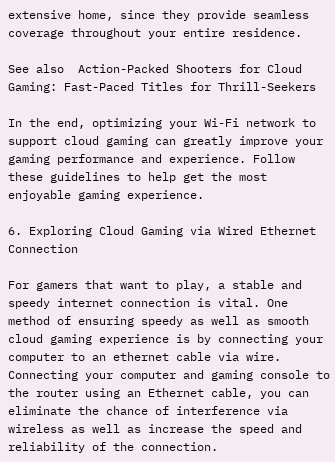extensive home, since they provide seamless coverage throughout your entire residence.

See also  Action-Packed Shooters for Cloud Gaming: Fast-Paced Titles for Thrill-Seekers

In the end, optimizing your Wi-Fi network to support cloud gaming can greatly improve your gaming performance and experience. Follow these guidelines to help get the most enjoyable gaming experience.

6. Exploring Cloud Gaming via Wired Ethernet Connection

For gamers that want to play, a stable and speedy internet connection is vital. One method of ensuring speedy as well as smooth cloud gaming experience is by connecting your computer to an ethernet cable via wire. Connecting your computer and gaming console to the router using an Ethernet cable, you can eliminate the chance of interference via wireless as well as increase the speed and reliability of the connection.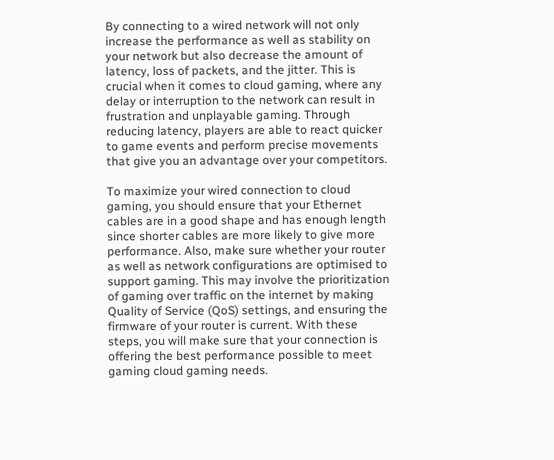By connecting to a wired network will not only increase the performance as well as stability on your network but also decrease the amount of latency, loss of packets, and the jitter. This is crucial when it comes to cloud gaming, where any delay or interruption to the network can result in frustration and unplayable gaming. Through reducing latency, players are able to react quicker to game events and perform precise movements that give you an advantage over your competitors.

To maximize your wired connection to cloud gaming, you should ensure that your Ethernet cables are in a good shape and has enough length since shorter cables are more likely to give more performance. Also, make sure whether your router as well as network configurations are optimised to support gaming. This may involve the prioritization of gaming over traffic on the internet by making Quality of Service (QoS) settings, and ensuring the firmware of your router is current. With these steps, you will make sure that your connection is offering the best performance possible to meet gaming cloud gaming needs.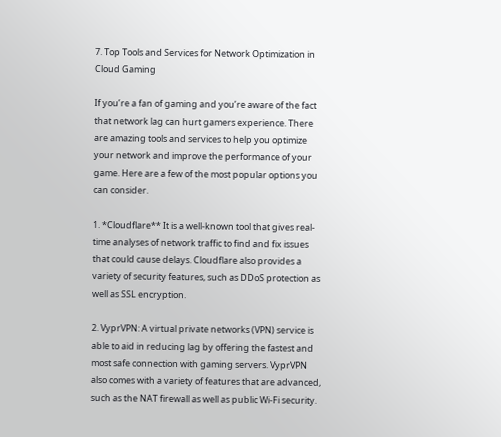7. Top Tools and Services for Network Optimization in Cloud Gaming

If you’re a fan of gaming and you’re aware of the fact that network lag can hurt gamers experience. There are amazing tools and services to help you optimize your network and improve the performance of your game. Here are a few of the most popular options you can consider.

1. *Cloudflare** It is a well-known tool that gives real-time analyses of network traffic to find and fix issues that could cause delays. Cloudflare also provides a variety of security features, such as DDoS protection as well as SSL encryption.

2. VyprVPN: A virtual private networks (VPN) service is able to aid in reducing lag by offering the fastest and most safe connection with gaming servers. VyprVPN also comes with a variety of features that are advanced, such as the NAT firewall as well as public Wi-Fi security.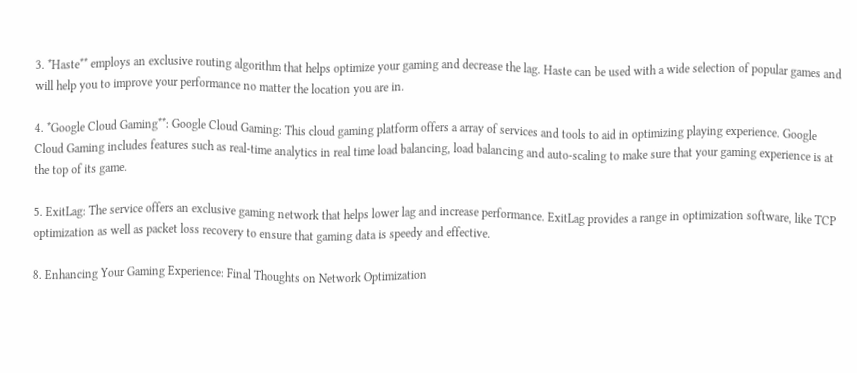3. *Haste** employs an exclusive routing algorithm that helps optimize your gaming and decrease the lag. Haste can be used with a wide selection of popular games and will help you to improve your performance no matter the location you are in.

4. *Google Cloud Gaming**: Google Cloud Gaming: This cloud gaming platform offers a array of services and tools to aid in optimizing playing experience. Google Cloud Gaming includes features such as real-time analytics in real time load balancing, load balancing and auto-scaling to make sure that your gaming experience is at the top of its game.

5. ExitLag: The service offers an exclusive gaming network that helps lower lag and increase performance. ExitLag provides a range in optimization software, like TCP optimization as well as packet loss recovery to ensure that gaming data is speedy and effective.

8. Enhancing Your Gaming Experience: Final Thoughts on Network Optimization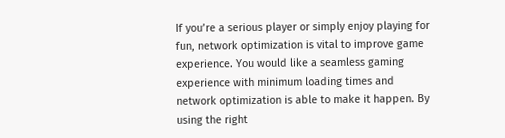If you’re a serious player or simply enjoy playing for fun, network optimization is vital to improve game experience. You would like a seamless gaming experience with minimum loading times and network optimization is able to make it happen. By using the right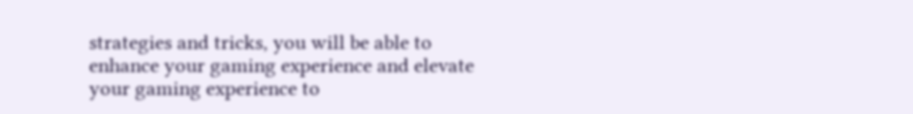strategies and tricks, you will be able to enhance your gaming experience and elevate your gaming experience to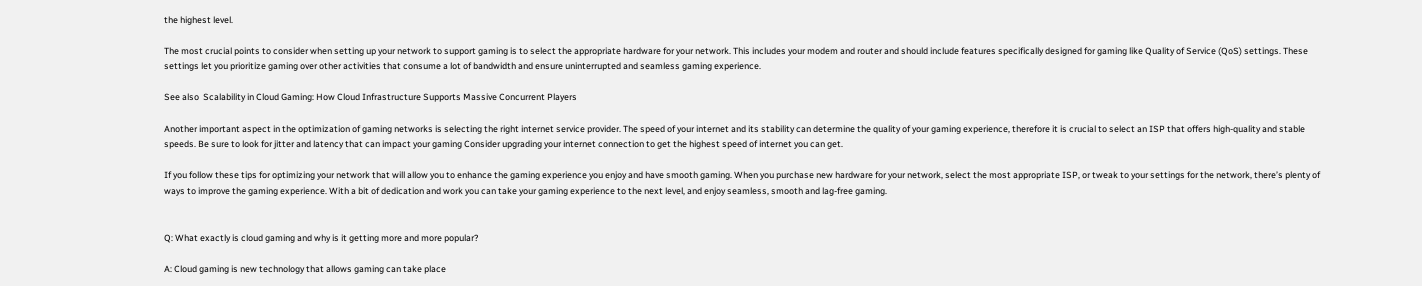the highest level.

The most crucial points to consider when setting up your network to support gaming is to select the appropriate hardware for your network. This includes your modem and router and should include features specifically designed for gaming like Quality of Service (QoS) settings. These settings let you prioritize gaming over other activities that consume a lot of bandwidth and ensure uninterrupted and seamless gaming experience.

See also  Scalability in Cloud Gaming: How Cloud Infrastructure Supports Massive Concurrent Players

Another important aspect in the optimization of gaming networks is selecting the right internet service provider. The speed of your internet and its stability can determine the quality of your gaming experience, therefore it is crucial to select an ISP that offers high-quality and stable speeds. Be sure to look for jitter and latency that can impact your gaming Consider upgrading your internet connection to get the highest speed of internet you can get.

If you follow these tips for optimizing your network that will allow you to enhance the gaming experience you enjoy and have smooth gaming. When you purchase new hardware for your network, select the most appropriate ISP, or tweak to your settings for the network, there’s plenty of ways to improve the gaming experience. With a bit of dedication and work you can take your gaming experience to the next level, and enjoy seamless, smooth and lag-free gaming.


Q: What exactly is cloud gaming and why is it getting more and more popular?

A: Cloud gaming is new technology that allows gaming can take place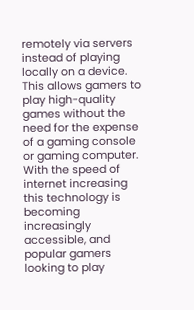remotely via servers instead of playing locally on a device. This allows gamers to play high-quality games without the need for the expense of a gaming console or gaming computer. With the speed of internet increasing this technology is becoming increasingly accessible, and popular gamers looking to play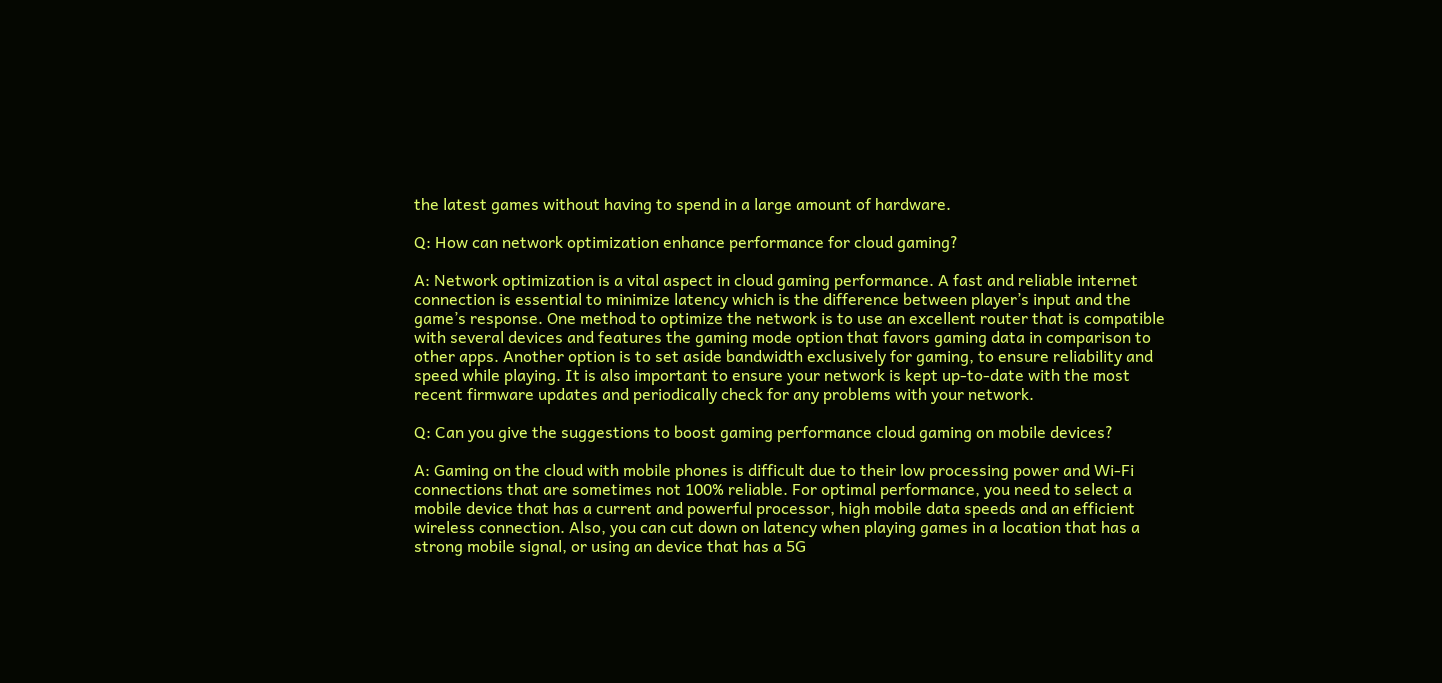the latest games without having to spend in a large amount of hardware.

Q: How can network optimization enhance performance for cloud gaming?

A: Network optimization is a vital aspect in cloud gaming performance. A fast and reliable internet connection is essential to minimize latency which is the difference between player’s input and the game’s response. One method to optimize the network is to use an excellent router that is compatible with several devices and features the gaming mode option that favors gaming data in comparison to other apps. Another option is to set aside bandwidth exclusively for gaming, to ensure reliability and speed while playing. It is also important to ensure your network is kept up-to-date with the most recent firmware updates and periodically check for any problems with your network.

Q: Can you give the suggestions to boost gaming performance cloud gaming on mobile devices?

A: Gaming on the cloud with mobile phones is difficult due to their low processing power and Wi-Fi connections that are sometimes not 100% reliable. For optimal performance, you need to select a mobile device that has a current and powerful processor, high mobile data speeds and an efficient wireless connection. Also, you can cut down on latency when playing games in a location that has a strong mobile signal, or using an device that has a 5G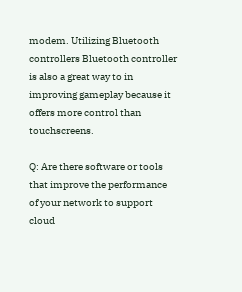modem. Utilizing Bluetooth controllers Bluetooth controller is also a great way to in improving gameplay because it offers more control than touchscreens.

Q: Are there software or tools that improve the performance of your network to support cloud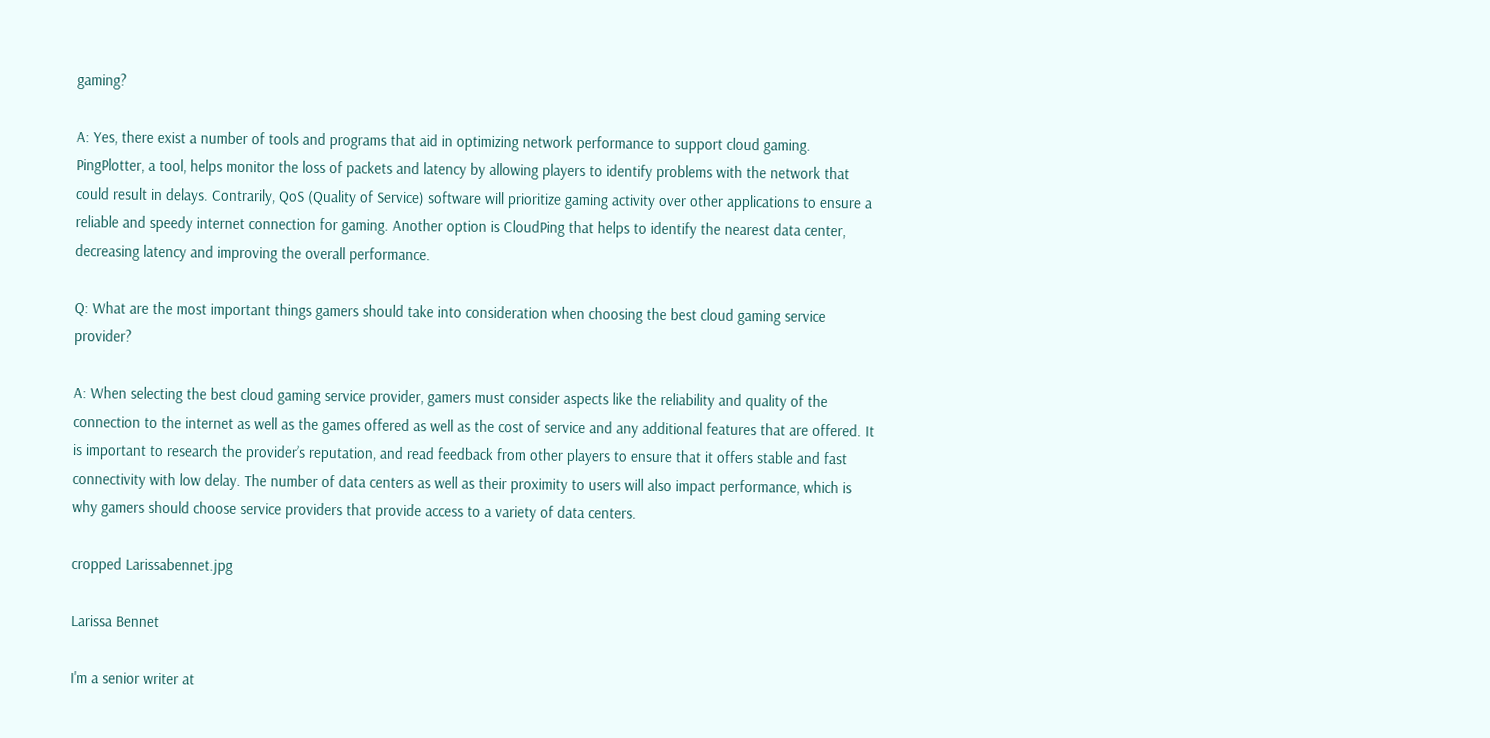gaming?

A: Yes, there exist a number of tools and programs that aid in optimizing network performance to support cloud gaming. PingPlotter, a tool, helps monitor the loss of packets and latency by allowing players to identify problems with the network that could result in delays. Contrarily, QoS (Quality of Service) software will prioritize gaming activity over other applications to ensure a reliable and speedy internet connection for gaming. Another option is CloudPing that helps to identify the nearest data center, decreasing latency and improving the overall performance.

Q: What are the most important things gamers should take into consideration when choosing the best cloud gaming service provider?

A: When selecting the best cloud gaming service provider, gamers must consider aspects like the reliability and quality of the connection to the internet as well as the games offered as well as the cost of service and any additional features that are offered. It is important to research the provider’s reputation, and read feedback from other players to ensure that it offers stable and fast connectivity with low delay. The number of data centers as well as their proximity to users will also impact performance, which is why gamers should choose service providers that provide access to a variety of data centers.

cropped Larissabennet.jpg

Larissa Bennet

I'm a senior writer at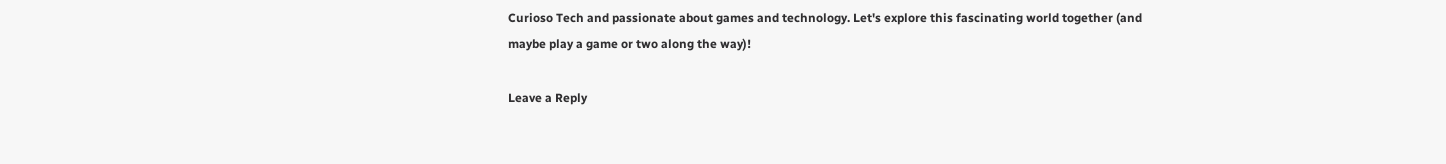Curioso Tech and passionate about games and technology. Let's explore this fascinating world together (and maybe play a game or two along the way)!

Leave a Reply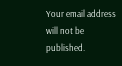Your email address will not be published.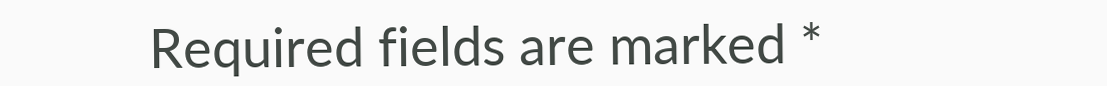Required fields are marked *